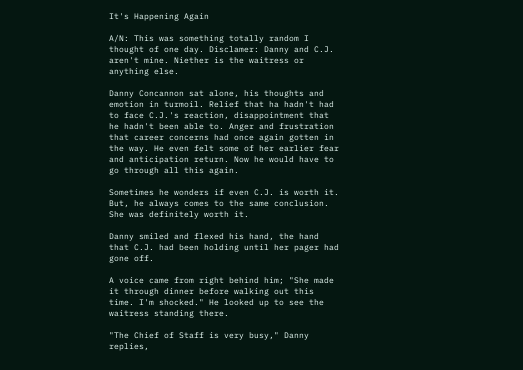It's Happening Again

A/N: This was something totally random I thought of one day. Disclamer: Danny and C.J. aren't mine. Niether is the waitress or anything else.

Danny Concannon sat alone, his thoughts and emotion in turmoil. Relief that ha hadn't had to face C.J.'s reaction, disappointment that he hadn't been able to. Anger and frustration that career concerns had once again gotten in the way. He even felt some of her earlier fear and anticipation return. Now he would have to go through all this again.

Sometimes he wonders if even C.J. is worth it. But, he always comes to the same conclusion. She was definitely worth it.

Danny smiled and flexed his hand, the hand that C.J. had been holding until her pager had gone off.

A voice came from right behind him; "She made it through dinner before walking out this time. I'm shocked." He looked up to see the waitress standing there.

"The Chief of Staff is very busy," Danny replies,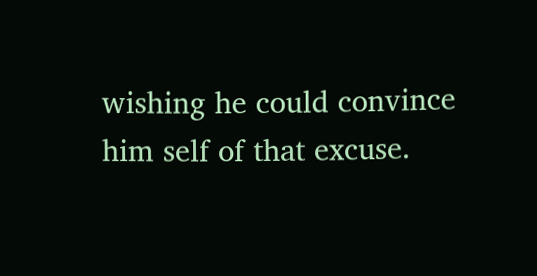wishing he could convince him self of that excuse.